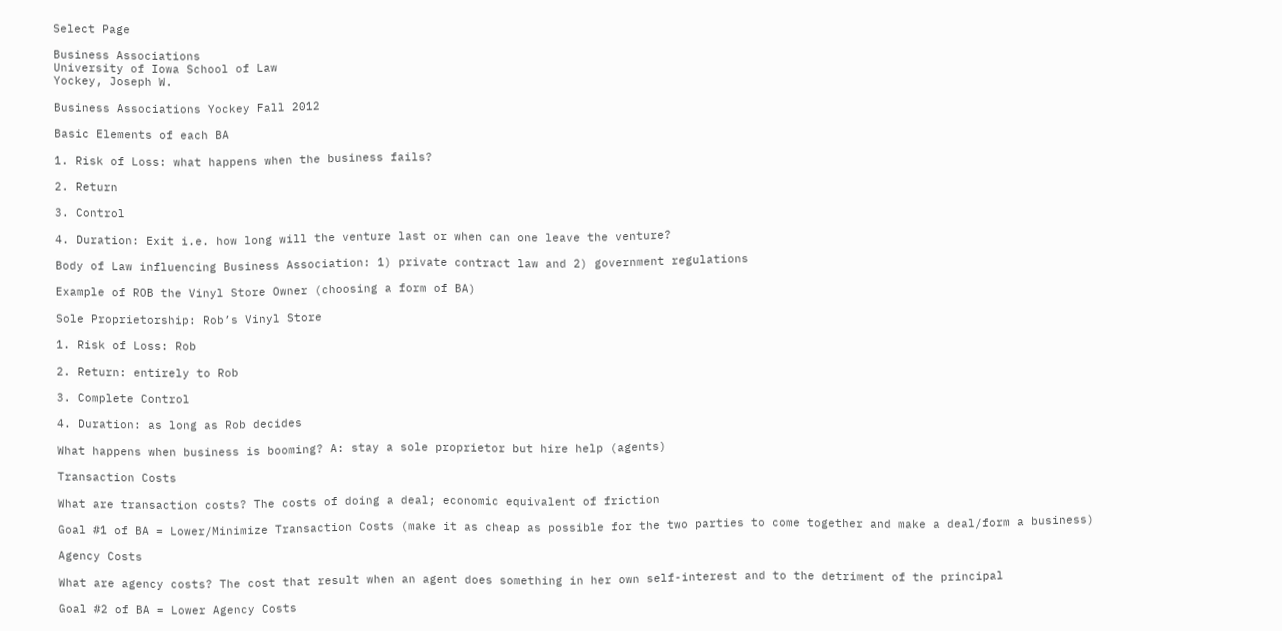Select Page

Business Associations
University of Iowa School of Law
Yockey, Joseph W.

Business Associations Yockey Fall 2012

Basic Elements of each BA

1. Risk of Loss: what happens when the business fails?

2. Return

3. Control

4. Duration: Exit i.e. how long will the venture last or when can one leave the venture?

Body of Law influencing Business Association: 1) private contract law and 2) government regulations

Example of ROB the Vinyl Store Owner (choosing a form of BA)

Sole Proprietorship: Rob’s Vinyl Store

1. Risk of Loss: Rob

2. Return: entirely to Rob

3. Complete Control

4. Duration: as long as Rob decides

What happens when business is booming? A: stay a sole proprietor but hire help (agents)

Transaction Costs

What are transaction costs? The costs of doing a deal; economic equivalent of friction

Goal #1 of BA = Lower/Minimize Transaction Costs (make it as cheap as possible for the two parties to come together and make a deal/form a business)

Agency Costs

What are agency costs? The cost that result when an agent does something in her own self-interest and to the detriment of the principal

Goal #2 of BA = Lower Agency Costs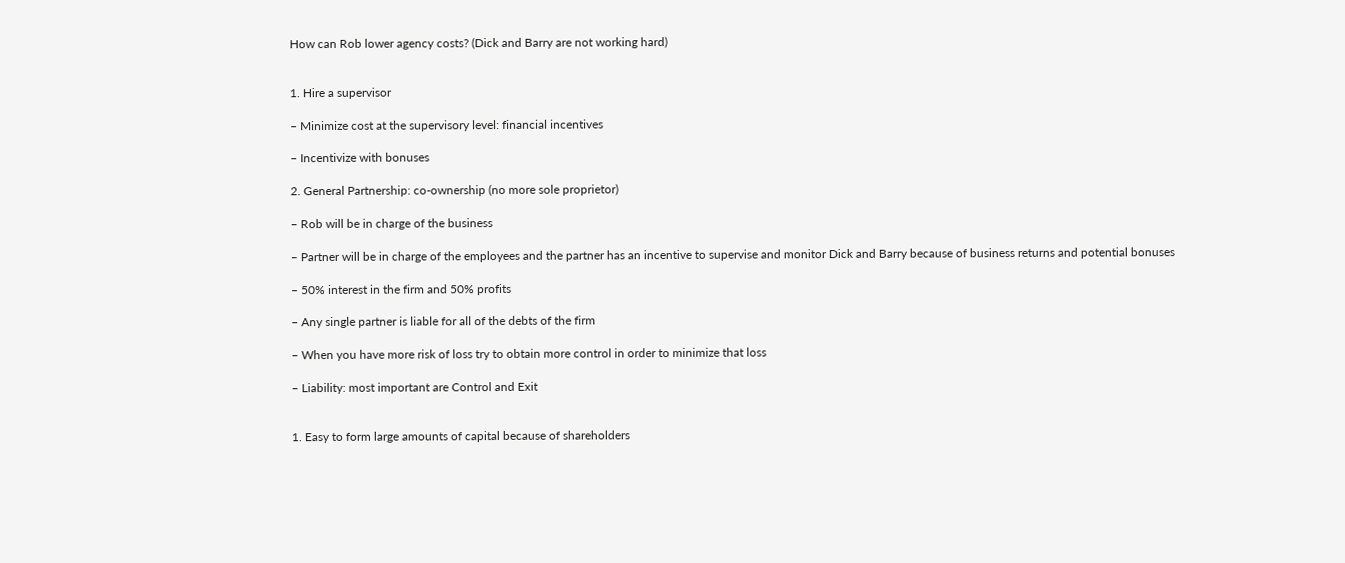How can Rob lower agency costs? (Dick and Barry are not working hard)


1. Hire a supervisor

– Minimize cost at the supervisory level: financial incentives

– Incentivize with bonuses

2. General Partnership: co-ownership (no more sole proprietor)

– Rob will be in charge of the business

– Partner will be in charge of the employees and the partner has an incentive to supervise and monitor Dick and Barry because of business returns and potential bonuses

– 50% interest in the firm and 50% profits

– Any single partner is liable for all of the debts of the firm

– When you have more risk of loss try to obtain more control in order to minimize that loss

– Liability: most important are Control and Exit


1. Easy to form large amounts of capital because of shareholders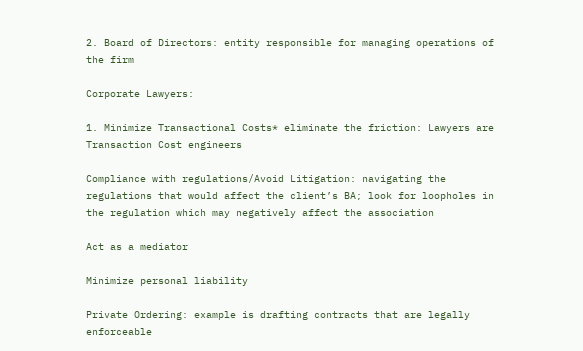2. Board of Directors: entity responsible for managing operations of the firm

Corporate Lawyers:

1. Minimize Transactional Costs* eliminate the friction: Lawyers are Transaction Cost engineers

Compliance with regulations/Avoid Litigation: navigating the regulations that would affect the client’s BA; look for loopholes in the regulation which may negatively affect the association

Act as a mediator

Minimize personal liability

Private Ordering: example is drafting contracts that are legally enforceable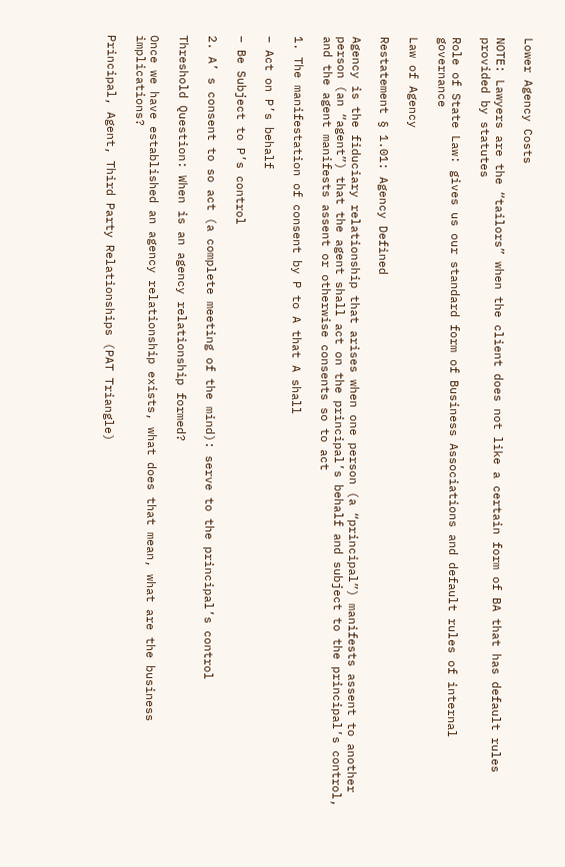Lower Agency Costs

NOTE: Lawyers are the “tailors” when the client does not like a certain form of BA that has default rules provided by statutes

Role of State Law: gives us our standard form of Business Associations and default rules of internal governance

Law of Agency

Restatement § 1.01: Agency Defined

Agency is the fiduciary relationship that arises when one person (a “principal”) manifests assent to another person (an “agent”) that the agent shall act on the principal’s behalf and subject to the principal’s control, and the agent manifests assent or otherwise consents so to act

1. The manifestation of consent by P to A that A shall

– Act on P’s behalf

– Be Subject to P’s control

2. A’ s consent to so act (a complete meeting of the mind): serve to the principal’s control

Threshold Question: When is an agency relationship formed?

Once we have established an agency relationship exists, what does that mean, what are the business implications?

Principal, Agent, Third Party Relationships (PAT Triangle)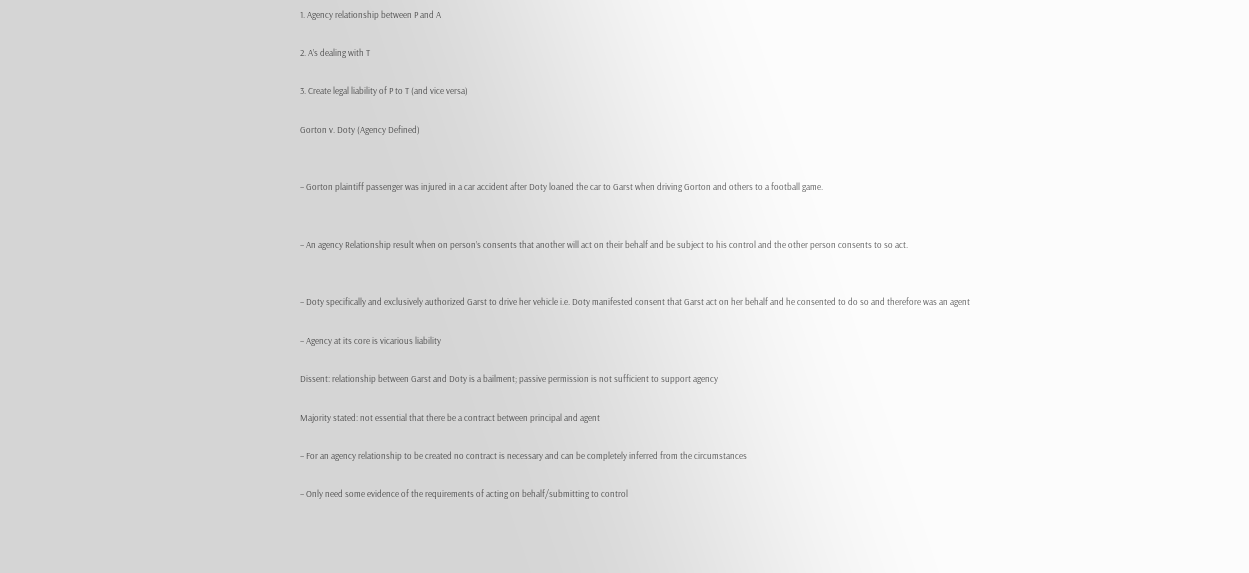1. Agency relationship between P and A

2. A’s dealing with T

3. Create legal liability of P to T (and vice versa)

Gorton v. Doty (Agency Defined)


– Gorton plaintiff passenger was injured in a car accident after Doty loaned the car to Garst when driving Gorton and others to a football game.


– An agency Relationship result when on person’s consents that another will act on their behalf and be subject to his control and the other person consents to so act.


– Doty specifically and exclusively authorized Garst to drive her vehicle i.e. Doty manifested consent that Garst act on her behalf and he consented to do so and therefore was an agent

– Agency at its core is vicarious liability

Dissent: relationship between Garst and Doty is a bailment; passive permission is not sufficient to support agency

Majority stated: not essential that there be a contract between principal and agent

– For an agency relationship to be created no contract is necessary and can be completely inferred from the circumstances

– Only need some evidence of the requirements of acting on behalf/submitting to control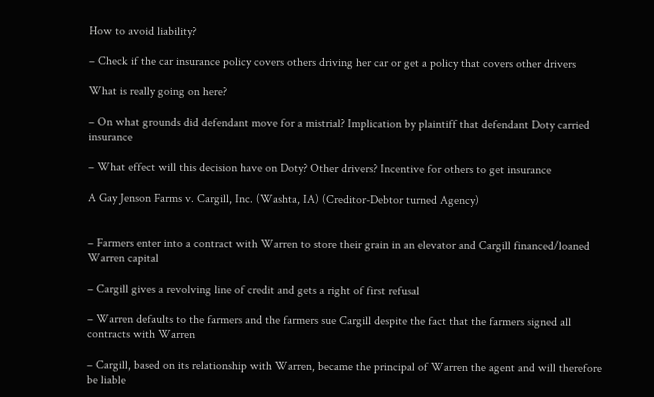How to avoid liability?

– Check if the car insurance policy covers others driving her car or get a policy that covers other drivers

What is really going on here?

– On what grounds did defendant move for a mistrial? Implication by plaintiff that defendant Doty carried insurance

– What effect will this decision have on Doty? Other drivers? Incentive for others to get insurance

A Gay Jenson Farms v. Cargill, Inc. (Washta, IA) (Creditor-Debtor turned Agency)


– Farmers enter into a contract with Warren to store their grain in an elevator and Cargill financed/loaned Warren capital

– Cargill gives a revolving line of credit and gets a right of first refusal

– Warren defaults to the farmers and the farmers sue Cargill despite the fact that the farmers signed all contracts with Warren

– Cargill, based on its relationship with Warren, became the principal of Warren the agent and will therefore be liable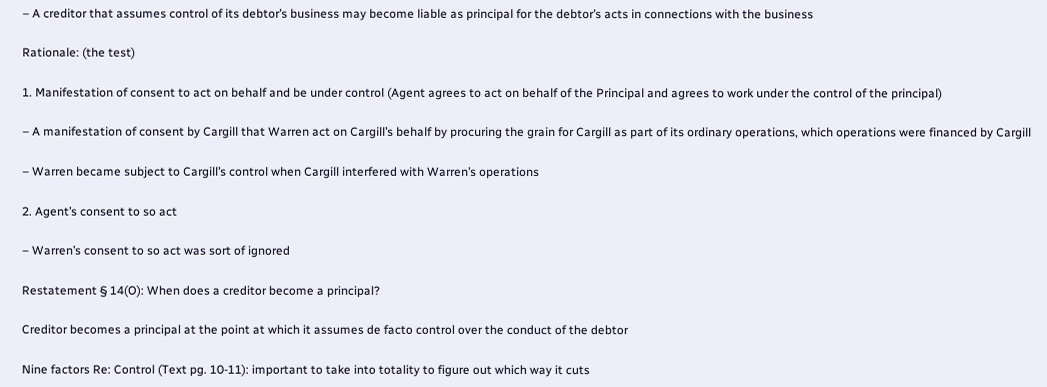– A creditor that assumes control of its debtor’s business may become liable as principal for the debtor’s acts in connections with the business

Rationale: (the test)

1. Manifestation of consent to act on behalf and be under control (Agent agrees to act on behalf of the Principal and agrees to work under the control of the principal)

– A manifestation of consent by Cargill that Warren act on Cargill’s behalf by procuring the grain for Cargill as part of its ordinary operations, which operations were financed by Cargill

– Warren became subject to Cargill’s control when Cargill interfered with Warren’s operations

2. Agent’s consent to so act

– Warren’s consent to so act was sort of ignored

Restatement § 14(O): When does a creditor become a principal?

Creditor becomes a principal at the point at which it assumes de facto control over the conduct of the debtor

Nine factors Re: Control (Text pg. 10-11): important to take into totality to figure out which way it cuts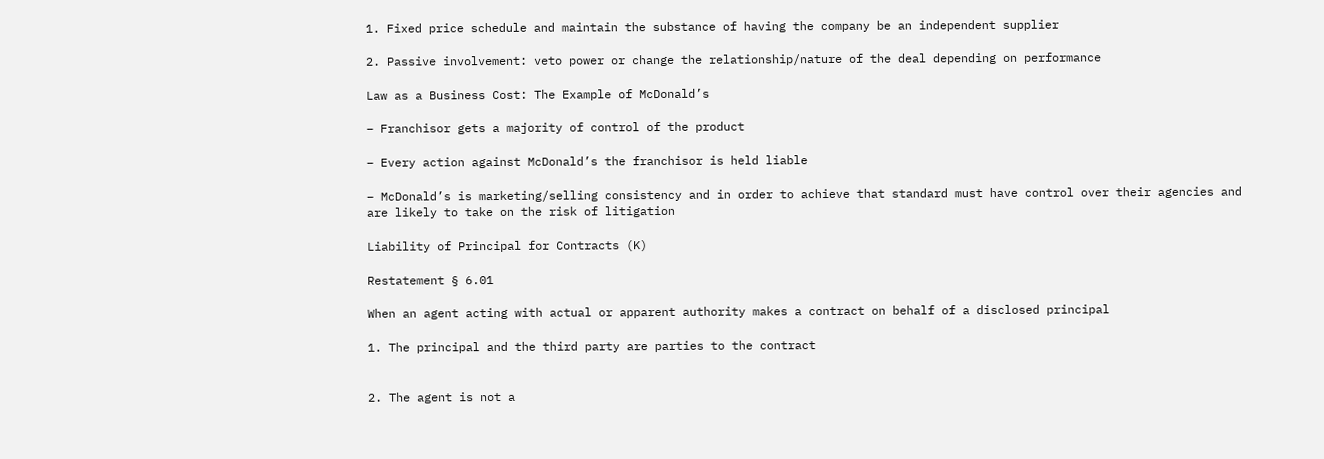1. Fixed price schedule and maintain the substance of having the company be an independent supplier

2. Passive involvement: veto power or change the relationship/nature of the deal depending on performance

Law as a Business Cost: The Example of McDonald’s

– Franchisor gets a majority of control of the product

– Every action against McDonald’s the franchisor is held liable

– McDonald’s is marketing/selling consistency and in order to achieve that standard must have control over their agencies and are likely to take on the risk of litigation

Liability of Principal for Contracts (K)

Restatement § 6.01

When an agent acting with actual or apparent authority makes a contract on behalf of a disclosed principal

1. The principal and the third party are parties to the contract


2. The agent is not a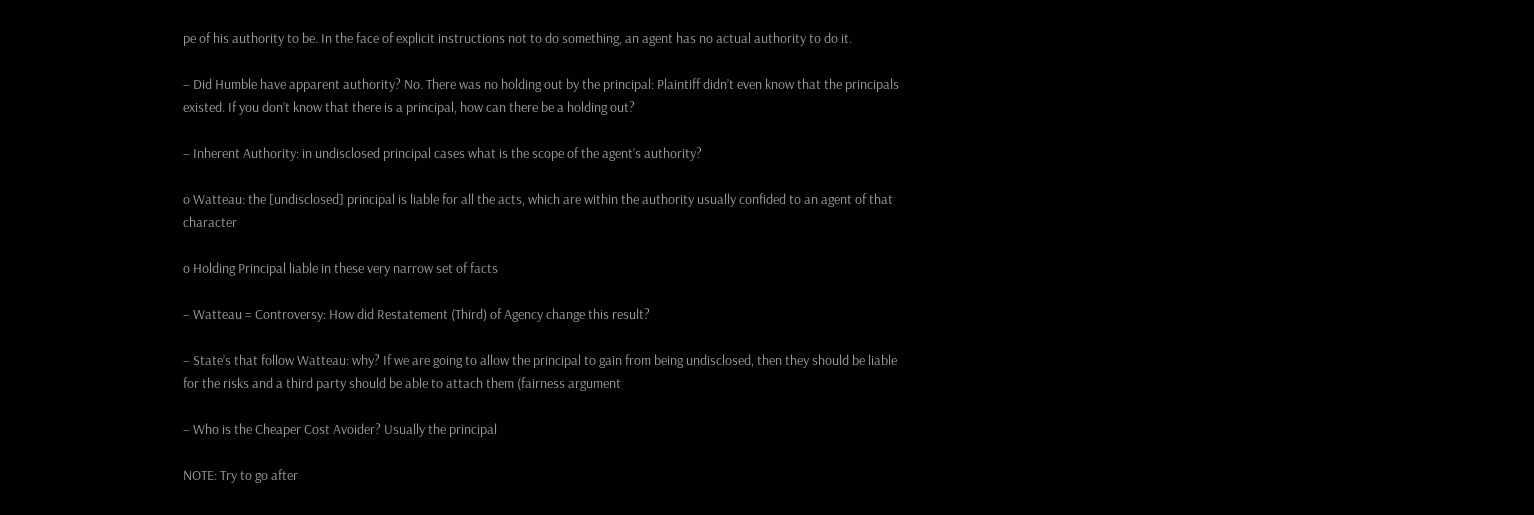pe of his authority to be. In the face of explicit instructions not to do something, an agent has no actual authority to do it.

– Did Humble have apparent authority? No. There was no holding out by the principal: Plaintiff didn’t even know that the principals existed. If you don’t know that there is a principal, how can there be a holding out?

– Inherent Authority: in undisclosed principal cases what is the scope of the agent’s authority?

o Watteau: the [undisclosed] principal is liable for all the acts, which are within the authority usually confided to an agent of that character

o Holding Principal liable in these very narrow set of facts

– Watteau = Controversy: How did Restatement (Third) of Agency change this result?

– State’s that follow Watteau: why? If we are going to allow the principal to gain from being undisclosed, then they should be liable for the risks and a third party should be able to attach them (fairness argument

– Who is the Cheaper Cost Avoider? Usually the principal

NOTE: Try to go after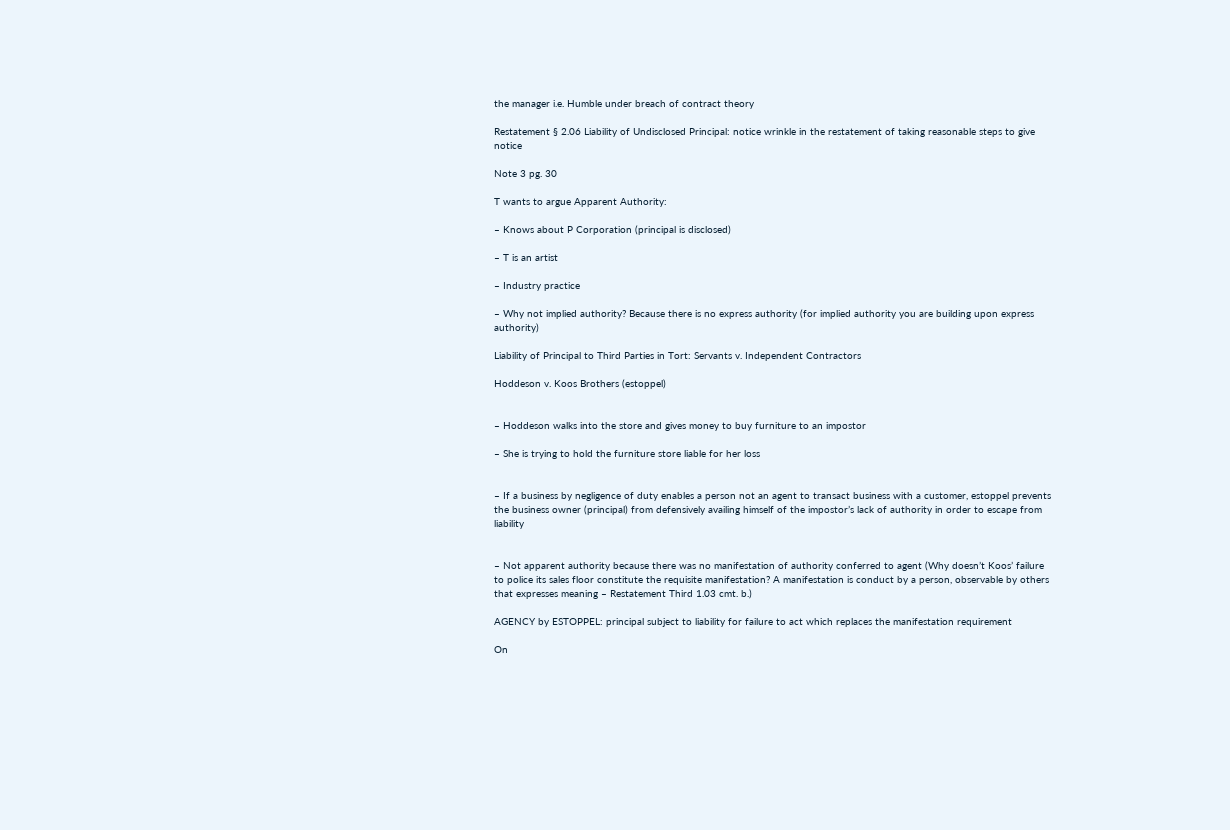the manager i.e. Humble under breach of contract theory

Restatement § 2.06 Liability of Undisclosed Principal: notice wrinkle in the restatement of taking reasonable steps to give notice

Note 3 pg. 30

T wants to argue Apparent Authority:

– Knows about P Corporation (principal is disclosed)

– T is an artist

– Industry practice

– Why not implied authority? Because there is no express authority (for implied authority you are building upon express authority)

Liability of Principal to Third Parties in Tort: Servants v. Independent Contractors

Hoddeson v. Koos Brothers (estoppel)


– Hoddeson walks into the store and gives money to buy furniture to an impostor

– She is trying to hold the furniture store liable for her loss


– If a business by negligence of duty enables a person not an agent to transact business with a customer, estoppel prevents the business owner (principal) from defensively availing himself of the impostor’s lack of authority in order to escape from liability


– Not apparent authority because there was no manifestation of authority conferred to agent (Why doesn’t Koos’ failure to police its sales floor constitute the requisite manifestation? A manifestation is conduct by a person, observable by others that expresses meaning – Restatement Third 1.03 cmt. b.)

AGENCY by ESTOPPEL: principal subject to liability for failure to act which replaces the manifestation requirement

On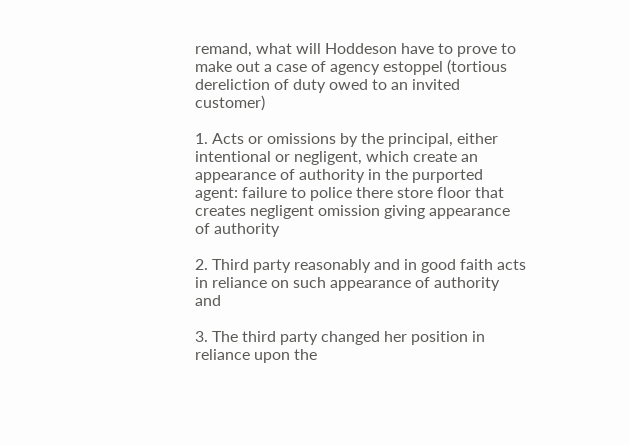remand, what will Hoddeson have to prove to make out a case of agency estoppel (tortious dereliction of duty owed to an invited customer)

1. Acts or omissions by the principal, either intentional or negligent, which create an appearance of authority in the purported agent: failure to police there store floor that creates negligent omission giving appearance of authority

2. Third party reasonably and in good faith acts in reliance on such appearance of authority and

3. The third party changed her position in reliance upon the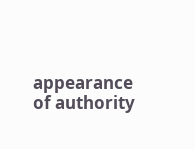appearance of authority